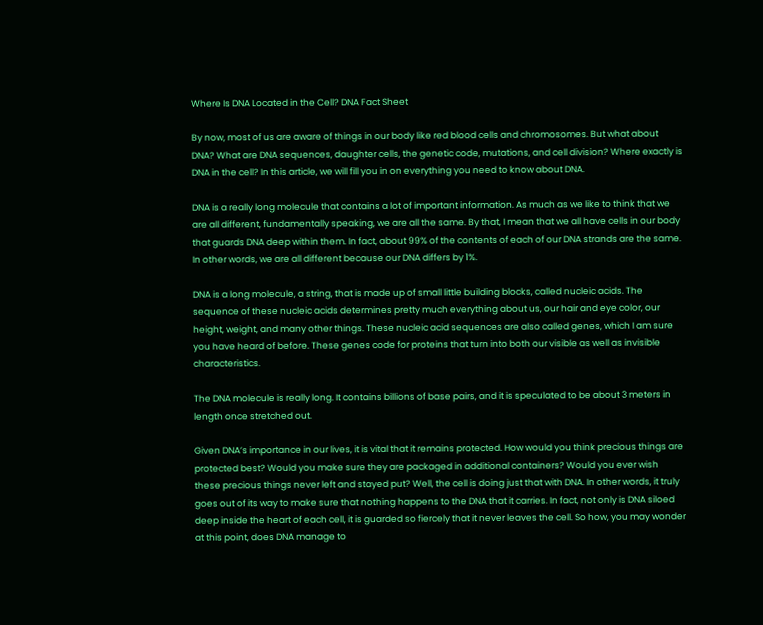Where Is DNA Located in the Cell? DNA Fact Sheet

By now, most of us are aware of things in our body like red blood cells and chromosomes. But what about DNA? What are DNA sequences, daughter cells, the genetic code, mutations, and cell division? Where exactly is DNA in the cell? In this article, we will fill you in on everything you need to know about DNA.

DNA is a really long molecule that contains a lot of important information. As much as we like to think that we are all different, fundamentally speaking, we are all the same. By that, I mean that we all have cells in our body that guards DNA deep within them. In fact, about 99% of the contents of each of our DNA strands are the same. In other words, we are all different because our DNA differs by 1%.

DNA is a long molecule, a string, that is made up of small little building blocks, called nucleic acids. The sequence of these nucleic acids determines pretty much everything about us, our hair and eye color, our height, weight, and many other things. These nucleic acid sequences are also called genes, which I am sure you have heard of before. These genes code for proteins that turn into both our visible as well as invisible characteristics.

The DNA molecule is really long. It contains billions of base pairs, and it is speculated to be about 3 meters in length once stretched out.

Given DNA’s importance in our lives, it is vital that it remains protected. How would you think precious things are protected best? Would you make sure they are packaged in additional containers? Would you ever wish these precious things never left and stayed put? Well, the cell is doing just that with DNA. In other words, it truly goes out of its way to make sure that nothing happens to the DNA that it carries. In fact, not only is DNA siloed deep inside the heart of each cell, it is guarded so fiercely that it never leaves the cell. So how, you may wonder at this point, does DNA manage to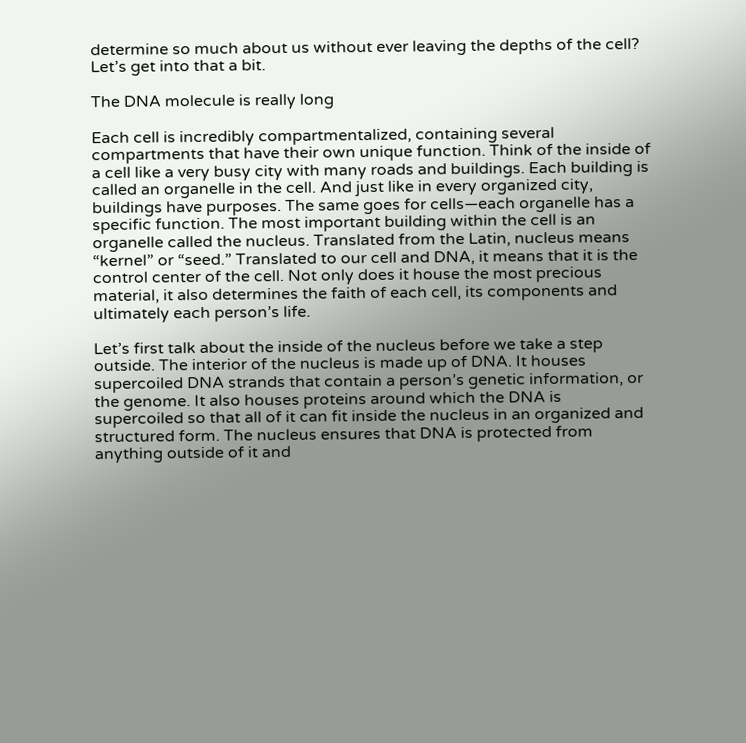determine so much about us without ever leaving the depths of the cell? Let’s get into that a bit.

The DNA molecule is really long

Each cell is incredibly compartmentalized, containing several compartments that have their own unique function. Think of the inside of a cell like a very busy city with many roads and buildings. Each building is called an organelle in the cell. And just like in every organized city, buildings have purposes. The same goes for cells—each organelle has a specific function. The most important building within the cell is an organelle called the nucleus. Translated from the Latin, nucleus means “kernel” or “seed.” Translated to our cell and DNA, it means that it is the control center of the cell. Not only does it house the most precious material, it also determines the faith of each cell, its components and ultimately each person’s life.

Let’s first talk about the inside of the nucleus before we take a step outside. The interior of the nucleus is made up of DNA. It houses supercoiled DNA strands that contain a person’s genetic information, or the genome. It also houses proteins around which the DNA is supercoiled so that all of it can fit inside the nucleus in an organized and structured form. The nucleus ensures that DNA is protected from anything outside of it and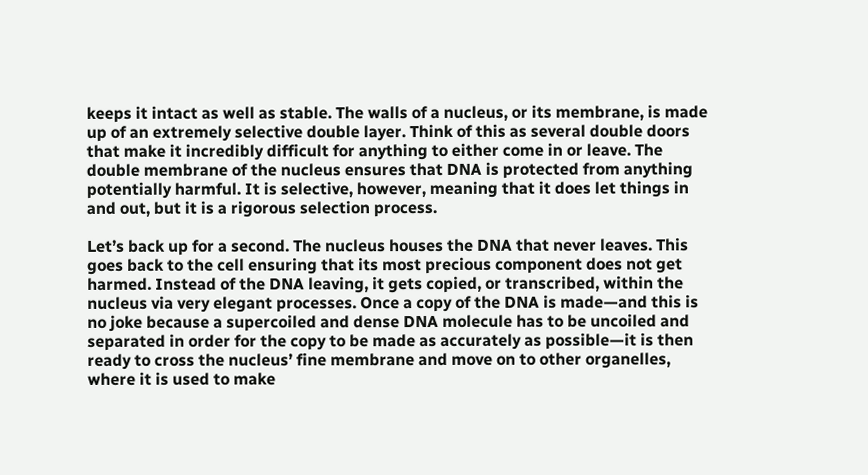keeps it intact as well as stable. The walls of a nucleus, or its membrane, is made up of an extremely selective double layer. Think of this as several double doors that make it incredibly difficult for anything to either come in or leave. The double membrane of the nucleus ensures that DNA is protected from anything potentially harmful. It is selective, however, meaning that it does let things in and out, but it is a rigorous selection process.

Let’s back up for a second. The nucleus houses the DNA that never leaves. This goes back to the cell ensuring that its most precious component does not get harmed. Instead of the DNA leaving, it gets copied, or transcribed, within the nucleus via very elegant processes. Once a copy of the DNA is made—and this is no joke because a supercoiled and dense DNA molecule has to be uncoiled and separated in order for the copy to be made as accurately as possible—it is then ready to cross the nucleus’ fine membrane and move on to other organelles, where it is used to make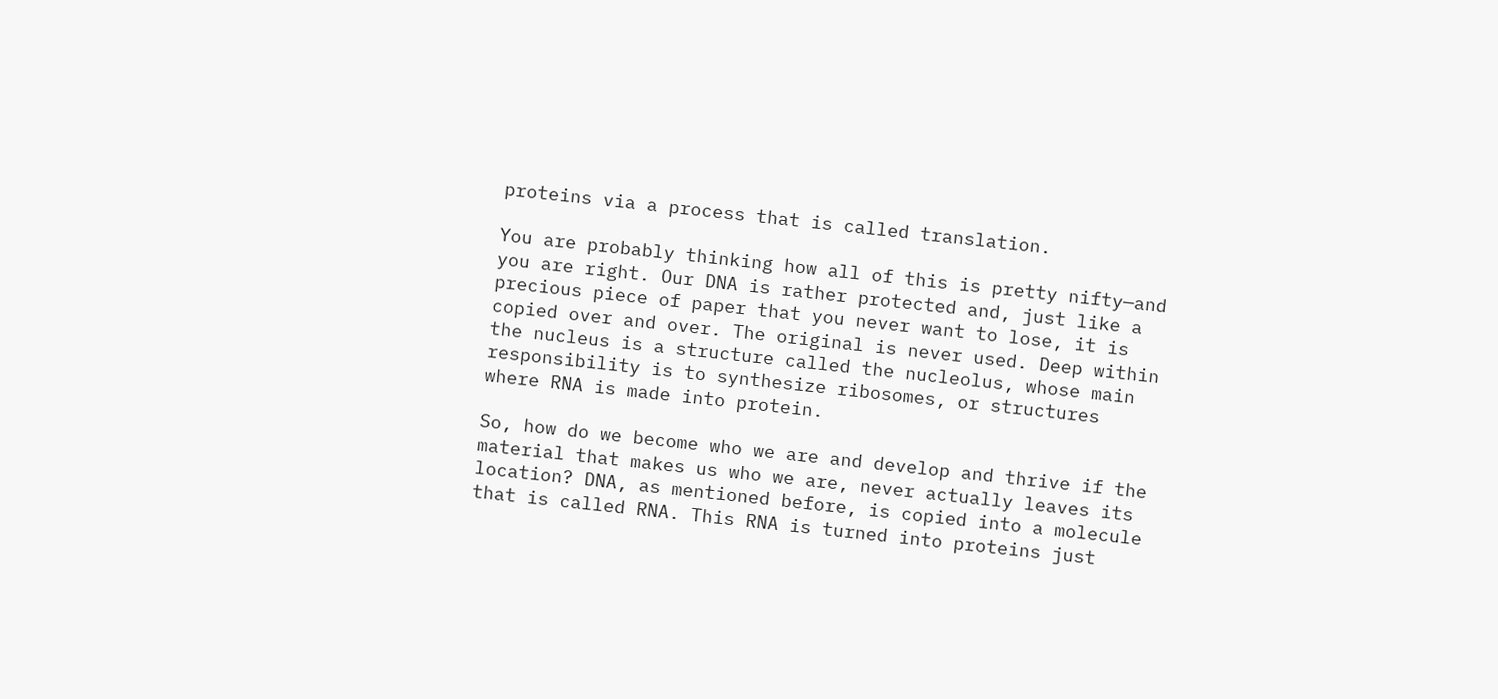proteins via a process that is called translation.

You are probably thinking how all of this is pretty nifty—and you are right. Our DNA is rather protected and, just like a precious piece of paper that you never want to lose, it is copied over and over. The original is never used. Deep within the nucleus is a structure called the nucleolus, whose main responsibility is to synthesize ribosomes, or structures where RNA is made into protein.

So, how do we become who we are and develop and thrive if the material that makes us who we are, never actually leaves its location? DNA, as mentioned before, is copied into a molecule that is called RNA. This RNA is turned into proteins just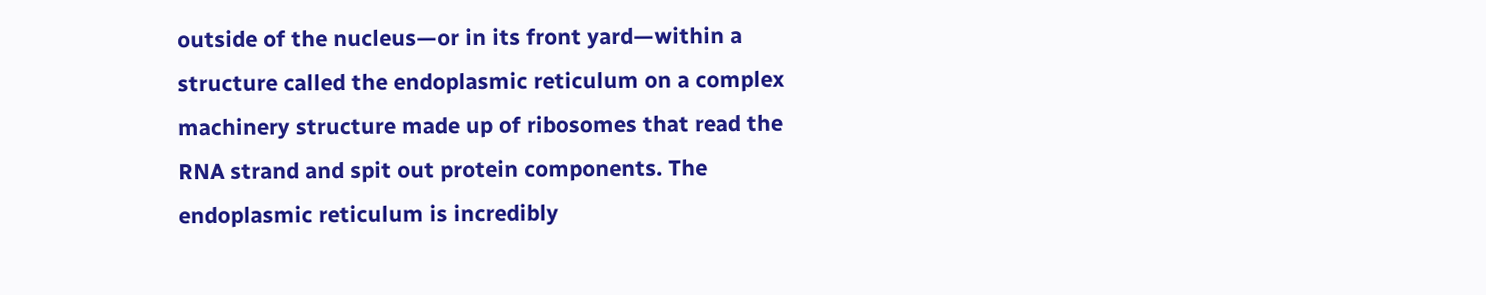outside of the nucleus—or in its front yard—within a structure called the endoplasmic reticulum on a complex machinery structure made up of ribosomes that read the RNA strand and spit out protein components. The endoplasmic reticulum is incredibly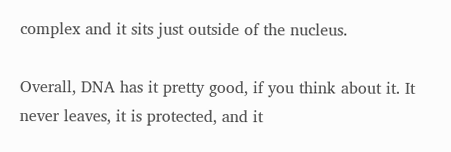complex and it sits just outside of the nucleus.

Overall, DNA has it pretty good, if you think about it. It never leaves, it is protected, and it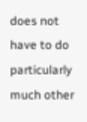does not have to do particularly much other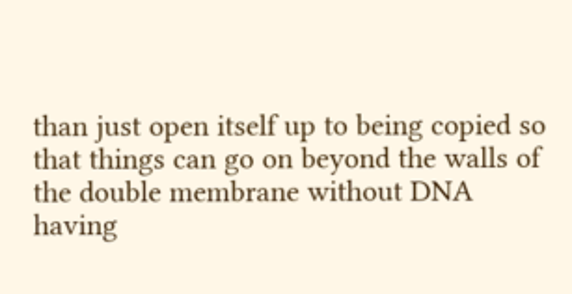than just open itself up to being copied so that things can go on beyond the walls of the double membrane without DNA having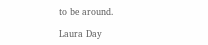to be around.

Laura Day